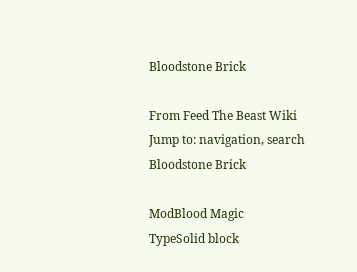Bloodstone Brick

From Feed The Beast Wiki
Jump to: navigation, search
Bloodstone Brick

ModBlood Magic
TypeSolid block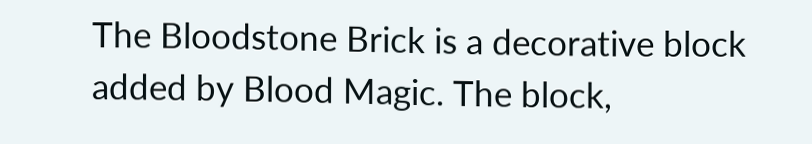The Bloodstone Brick is a decorative block added by Blood Magic. The block,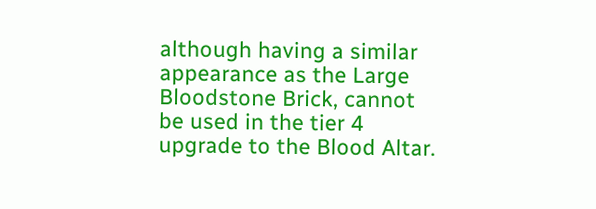although having a similar appearance as the Large Bloodstone Brick, cannot be used in the tier 4 upgrade to the Blood Altar.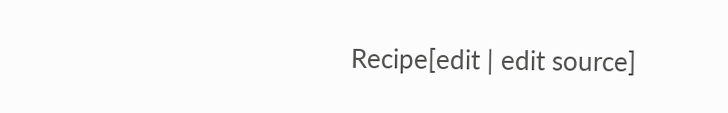Recipe[edit | edit source]